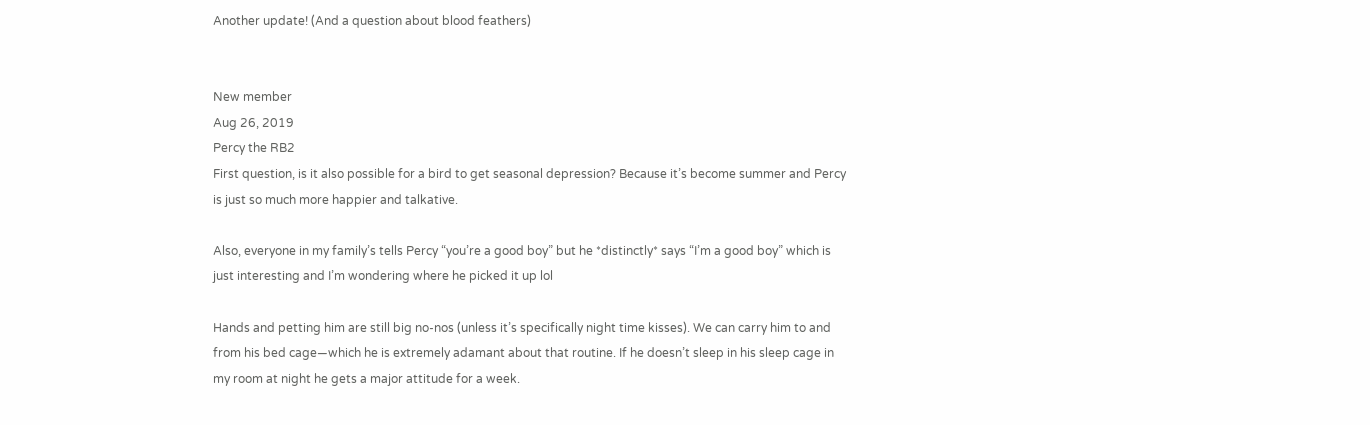Another update! (And a question about blood feathers)


New member
Aug 26, 2019
Percy the RB2
First question, is it also possible for a bird to get seasonal depression? Because it’s become summer and Percy is just so much more happier and talkative.

Also, everyone in my family’s tells Percy “you’re a good boy” but he *distinctly* says “I’m a good boy” which is just interesting and I’m wondering where he picked it up lol

Hands and petting him are still big no-nos (unless it’s specifically night time kisses). We can carry him to and from his bed cage—which he is extremely adamant about that routine. If he doesn’t sleep in his sleep cage in my room at night he gets a major attitude for a week.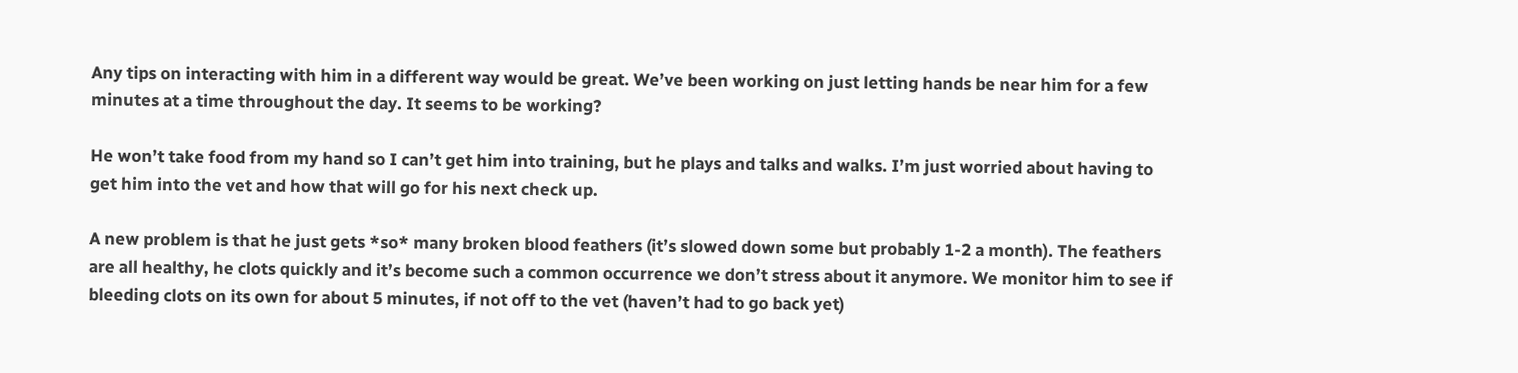Any tips on interacting with him in a different way would be great. We’ve been working on just letting hands be near him for a few minutes at a time throughout the day. It seems to be working?

He won’t take food from my hand so I can’t get him into training, but he plays and talks and walks. I’m just worried about having to get him into the vet and how that will go for his next check up.

A new problem is that he just gets *so* many broken blood feathers (it’s slowed down some but probably 1-2 a month). The feathers are all healthy, he clots quickly and it’s become such a common occurrence we don’t stress about it anymore. We monitor him to see if bleeding clots on its own for about 5 minutes, if not off to the vet (haven’t had to go back yet)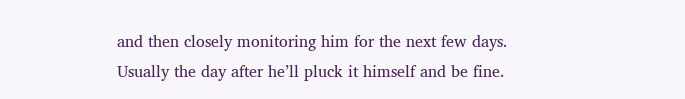and then closely monitoring him for the next few days. Usually the day after he’ll pluck it himself and be fine.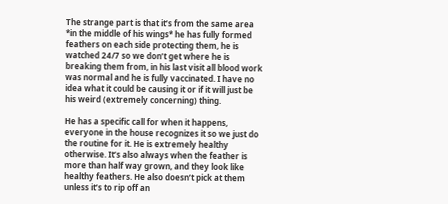The strange part is that it’s from the same area *in the middle of his wings* he has fully formed feathers on each side protecting them, he is watched 24/7 so we don’t get where he is breaking them from, in his last visit all blood work was normal and he is fully vaccinated. I have no idea what it could be causing it or if it will just be his weird (extremely concerning) thing.

He has a specific call for when it happens, everyone in the house recognizes it so we just do the routine for it. He is extremely healthy otherwise. It’s also always when the feather is more than half way grown, and they look like healthy feathers. He also doesn’t pick at them unless it’s to rip off an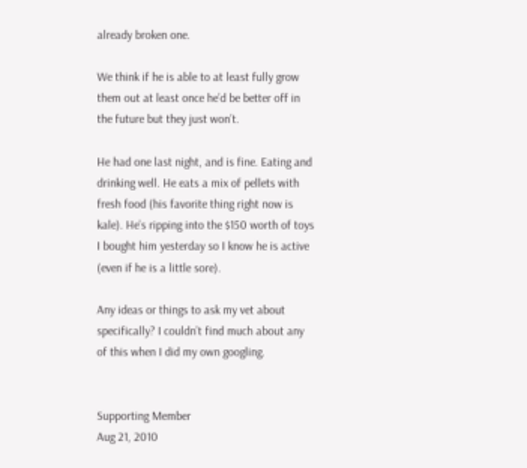already broken one.

We think if he is able to at least fully grow them out at least once he’d be better off in the future but they just won’t.

He had one last night, and is fine. Eating and drinking well. He eats a mix of pellets with fresh food (his favorite thing right now is kale). He’s ripping into the $150 worth of toys I bought him yesterday so I know he is active (even if he is a little sore).

Any ideas or things to ask my vet about specifically? I couldn’t find much about any of this when I did my own googling.


Supporting Member
Aug 21, 2010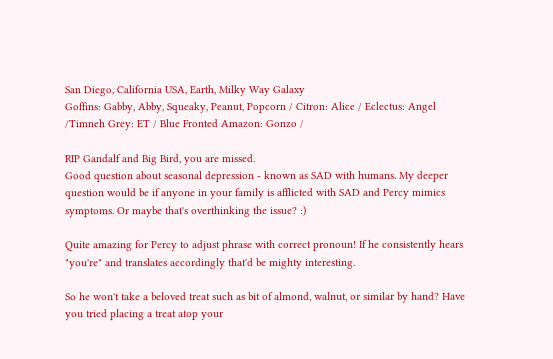San Diego, California USA, Earth, Milky Way Galaxy
Goffins: Gabby, Abby, Squeaky, Peanut, Popcorn / Citron: Alice / Eclectus: Angel /Timneh Grey: ET / Blue Fronted Amazon: Gonzo /

RIP Gandalf and Big Bird, you are missed.
Good question about seasonal depression - known as SAD with humans. My deeper question would be if anyone in your family is afflicted with SAD and Percy mimics symptoms. Or maybe that's overthinking the issue? :)

Quite amazing for Percy to adjust phrase with correct pronoun! If he consistently hears "you're" and translates accordingly that'd be mighty interesting.

So he won't take a beloved treat such as bit of almond, walnut, or similar by hand? Have you tried placing a treat atop your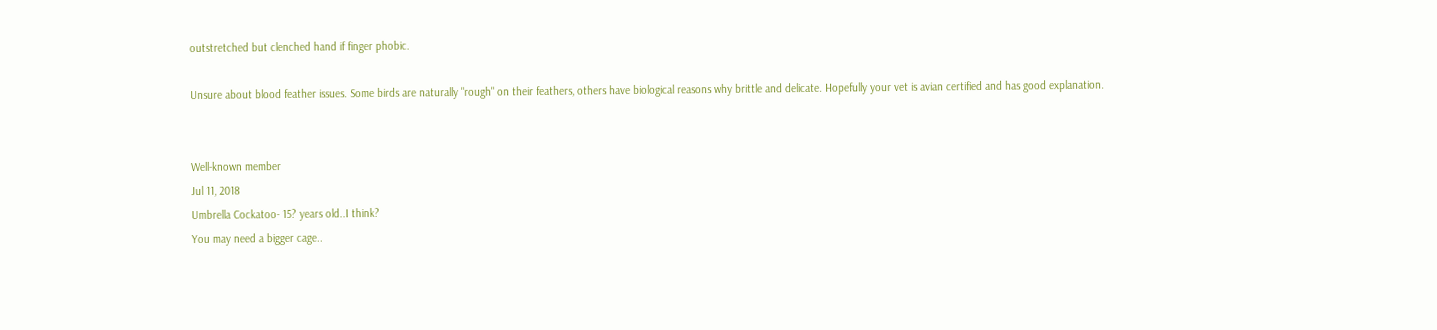outstretched but clenched hand if finger phobic.

Unsure about blood feather issues. Some birds are naturally "rough" on their feathers, others have biological reasons why brittle and delicate. Hopefully your vet is avian certified and has good explanation.


Well-known member
Jul 11, 2018
Umbrella Cockatoo- 15? years old..I think?
You may need a bigger cage..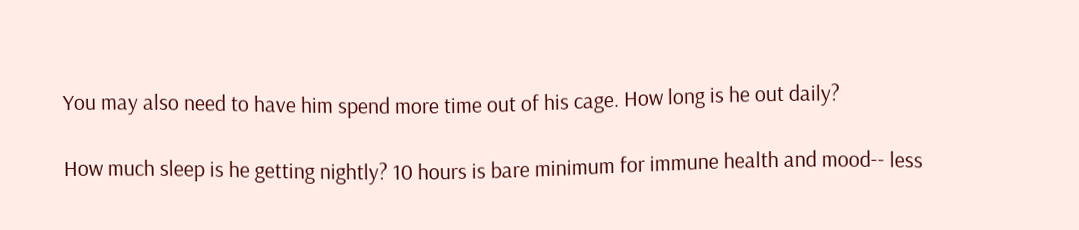You may also need to have him spend more time out of his cage. How long is he out daily?

How much sleep is he getting nightly? 10 hours is bare minimum for immune health and mood-- less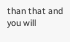than that and you will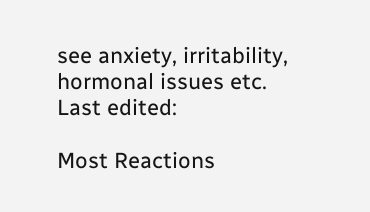see anxiety, irritability, hormonal issues etc.
Last edited:

Most Reactions